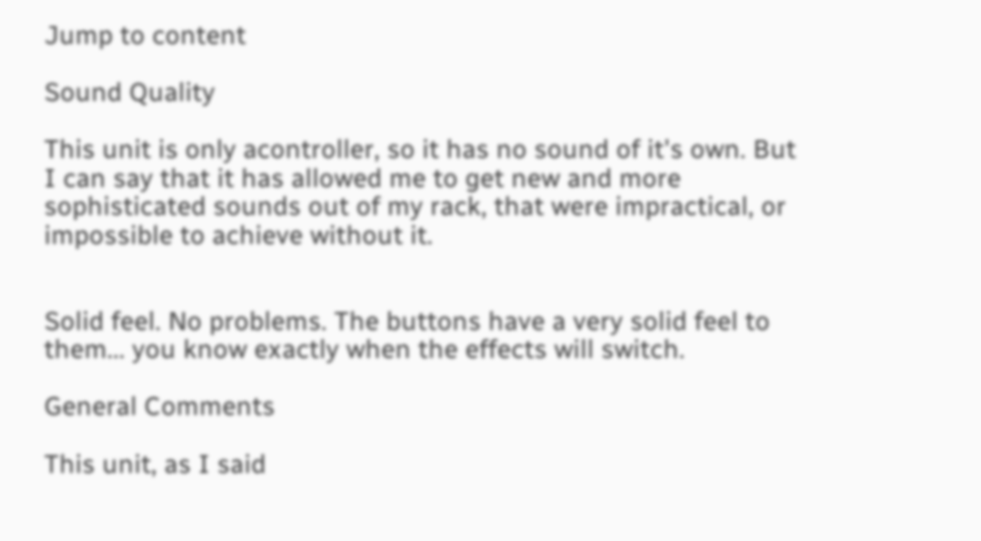Jump to content

Sound Quality

This unit is only acontroller, so it has no sound of it's own. But I can say that it has allowed me to get new and more sophisticated sounds out of my rack, that were impractical, or impossible to achieve without it.


Solid feel. No problems. The buttons have a very solid feel to them... you know exactly when the effects will switch.

General Comments

This unit, as I said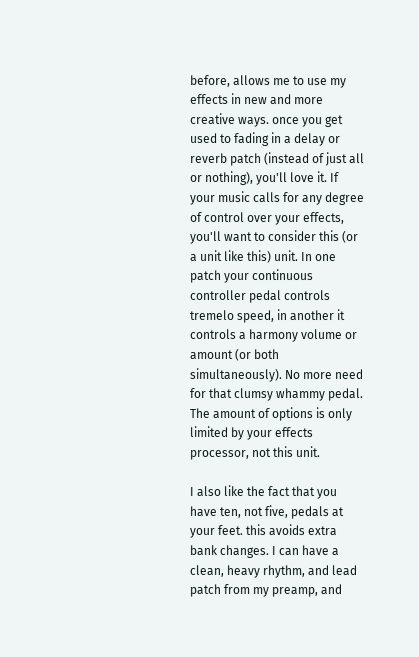before, allows me to use my effects in new and more creative ways. once you get used to fading in a delay or reverb patch (instead of just all or nothing), you'll love it. If your music calls for any degree of control over your effects, you'll want to consider this (or a unit like this) unit. In one patch your continuous controller pedal controls tremelo speed, in another it controls a harmony volume or amount (or both simultaneously). No more need for that clumsy whammy pedal. The amount of options is only limited by your effects processor, not this unit.

I also like the fact that you have ten, not five, pedals at your feet. this avoids extra bank changes. I can have a clean, heavy rhythm, and lead patch from my preamp, and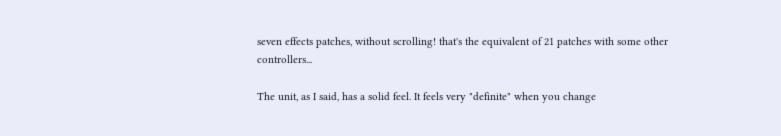seven effects patches, without scrolling! that's the equivalent of 21 patches with some other controllers...

The unit, as I said, has a solid feel. It feels very "definite" when you change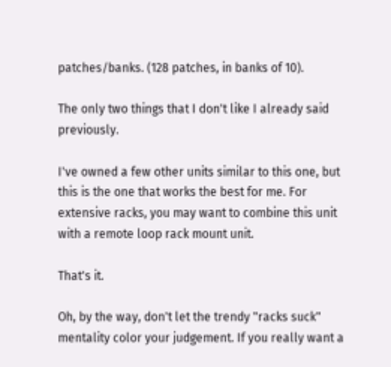patches/banks. (128 patches, in banks of 10).

The only two things that I don't like I already said previously.

I've owned a few other units similar to this one, but this is the one that works the best for me. For extensive racks, you may want to combine this unit with a remote loop rack mount unit.

That's it.

Oh, by the way, don't let the trendy "racks suck" mentality color your judgement. If you really want a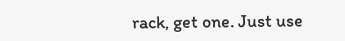rack, get one. Just use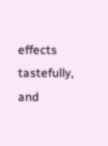effects tastefully, and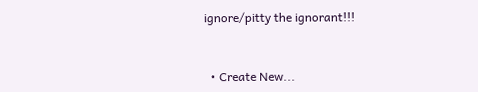ignore/pitty the ignorant!!!


  • Create New...